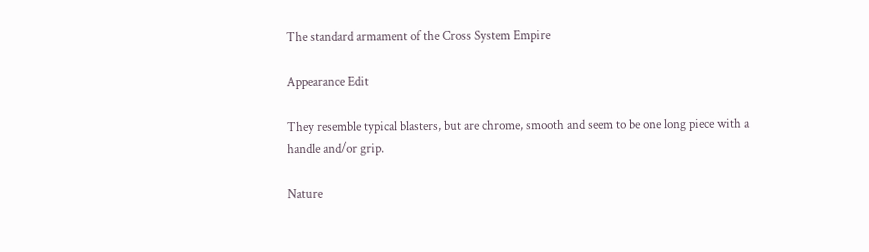The standard armament of the Cross System Empire

Appearance Edit

They resemble typical blasters, but are chrome, smooth and seem to be one long piece with a handle and/or grip.

Nature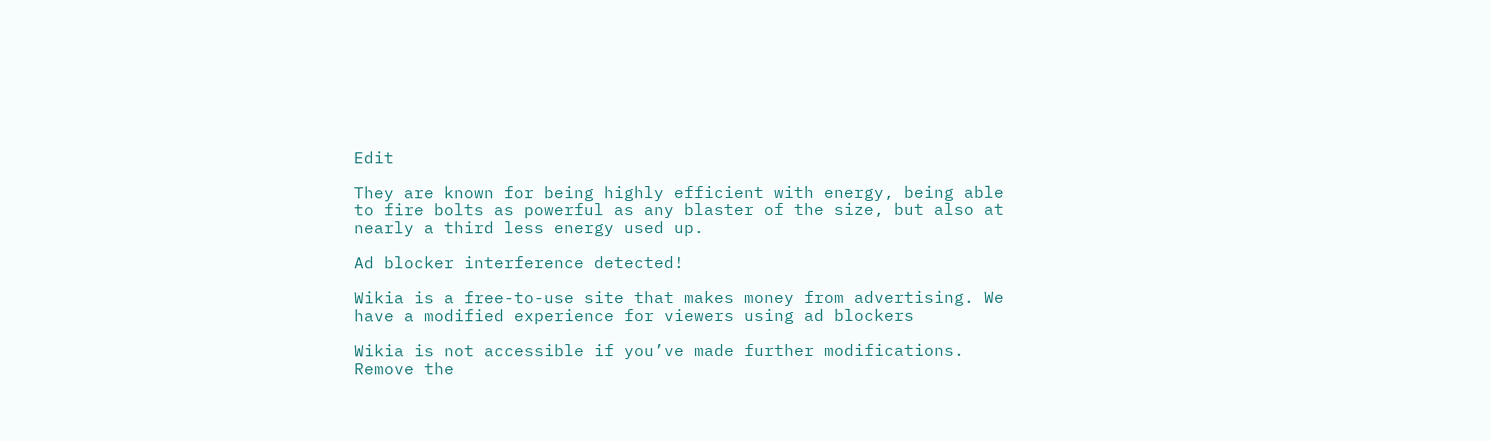Edit

They are known for being highly efficient with energy, being able to fire bolts as powerful as any blaster of the size, but also at nearly a third less energy used up.

Ad blocker interference detected!

Wikia is a free-to-use site that makes money from advertising. We have a modified experience for viewers using ad blockers

Wikia is not accessible if you’ve made further modifications. Remove the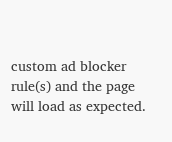custom ad blocker rule(s) and the page will load as expected.